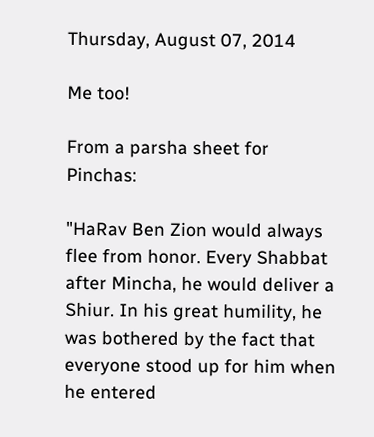Thursday, August 07, 2014

Me too!

From a parsha sheet for Pinchas:

"HaRav Ben Zion would always flee from honor. Every Shabbat after Mincha, he would deliver a Shiur. In his great humility, he was bothered by the fact that everyone stood up for him when he entered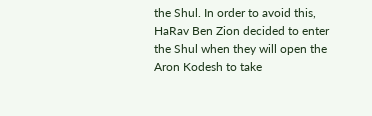the Shul. In order to avoid this, HaRav Ben Zion decided to enter the Shul when they will open the Aron Kodesh to take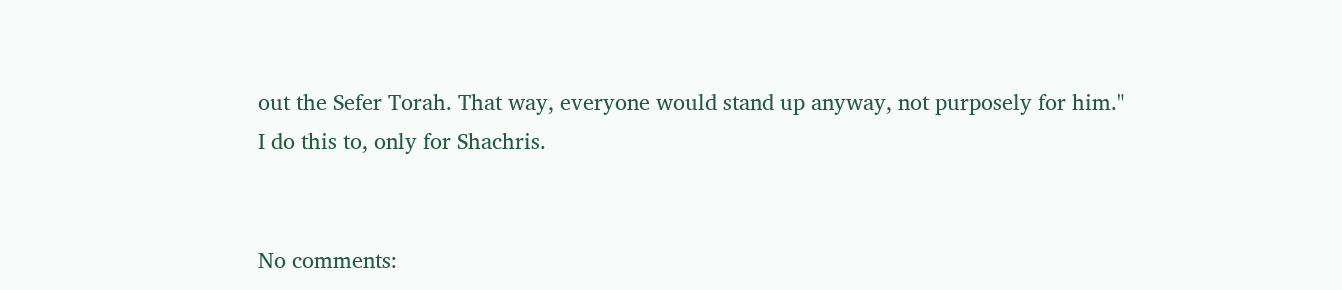out the Sefer Torah. That way, everyone would stand up anyway, not purposely for him."
I do this to, only for Shachris.


No comments: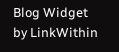Blog Widget by LinkWithin